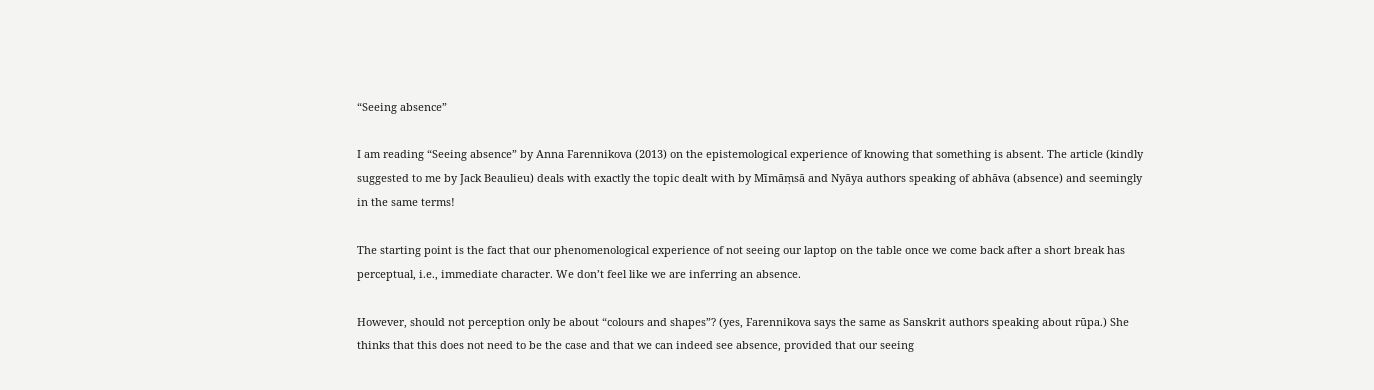“Seeing absence”

I am reading “Seeing absence” by Anna Farennikova (2013) on the epistemological experience of knowing that something is absent. The article (kindly suggested to me by Jack Beaulieu) deals with exactly the topic dealt with by Mīmāṃsā and Nyāya authors speaking of abhāva (absence) and seemingly in the same terms!

The starting point is the fact that our phenomenological experience of not seeing our laptop on the table once we come back after a short break has perceptual, i.e., immediate character. We don’t feel like we are inferring an absence.

However, should not perception only be about “colours and shapes”? (yes, Farennikova says the same as Sanskrit authors speaking about rūpa.) She thinks that this does not need to be the case and that we can indeed see absence, provided that our seeing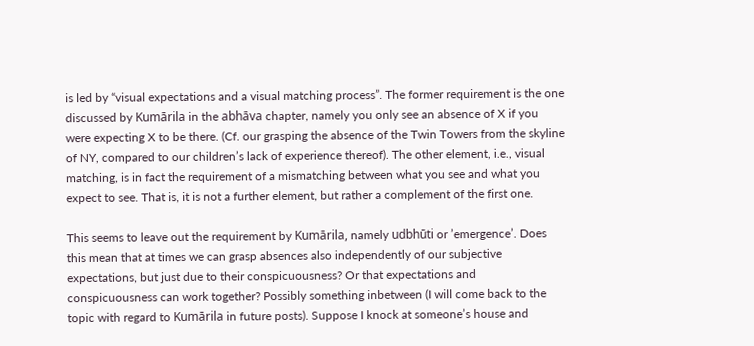is led by “visual expectations and a visual matching process”. The former requirement is the one discussed by Kumārila in the abhāva chapter, namely you only see an absence of X if you were expecting X to be there. (Cf. our grasping the absence of the Twin Towers from the skyline of NY, compared to our children’s lack of experience thereof). The other element, i.e., visual matching, is in fact the requirement of a mismatching between what you see and what you expect to see. That is, it is not a further element, but rather a complement of the first one.

This seems to leave out the requirement by Kumārila, namely udbhūti or ’emergence’. Does this mean that at times we can grasp absences also independently of our subjective expectations, but just due to their conspicuousness? Or that expectations and conspicuousness can work together? Possibly something inbetween (I will come back to the topic with regard to Kumārila in future posts). Suppose I knock at someone’s house and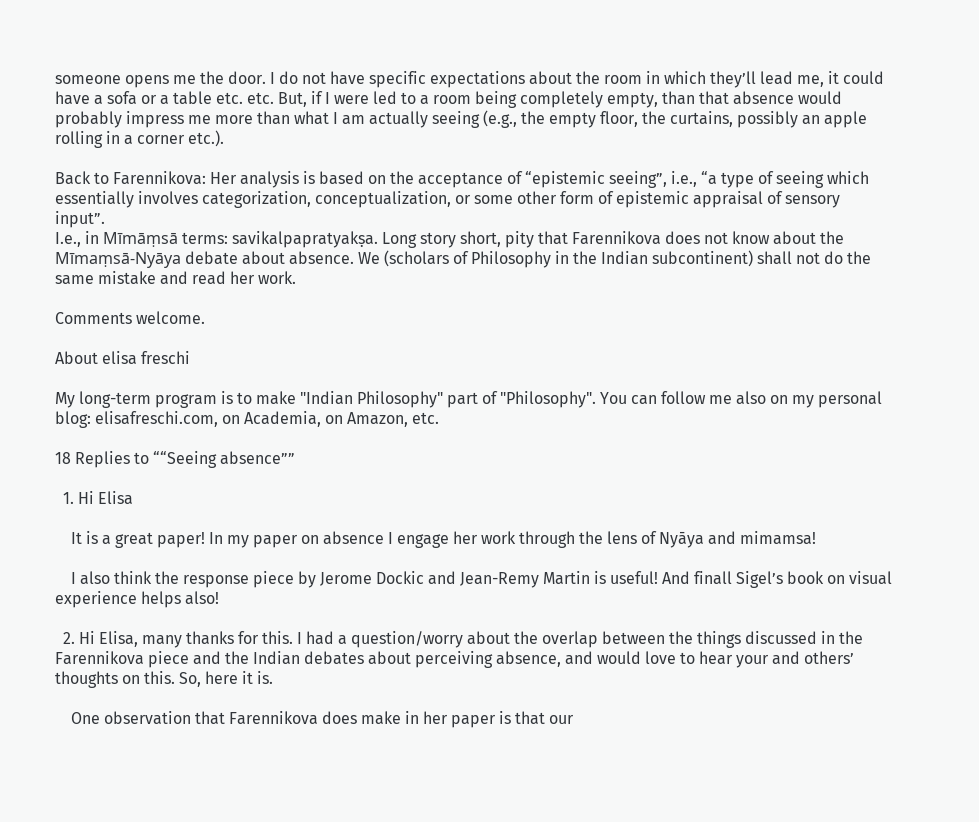someone opens me the door. I do not have specific expectations about the room in which they’ll lead me, it could have a sofa or a table etc. etc. But, if I were led to a room being completely empty, than that absence would probably impress me more than what I am actually seeing (e.g., the empty floor, the curtains, possibly an apple rolling in a corner etc.).

Back to Farennikova: Her analysis is based on the acceptance of “epistemic seeing”, i.e., “a type of seeing which essentially involves categorization, conceptualization, or some other form of epistemic appraisal of sensory input”.
I.e., in Mīmāṃsā terms: savikalpapratyakṣa. Long story short, pity that Farennikova does not know about the Mīmaṃsā-Nyāya debate about absence. We (scholars of Philosophy in the Indian subcontinent) shall not do the same mistake and read her work.

Comments welcome.

About elisa freschi

My long-term program is to make "Indian Philosophy" part of "Philosophy". You can follow me also on my personal blog: elisafreschi.com, on Academia, on Amazon, etc.

18 Replies to ““Seeing absence””

  1. Hi Elisa

    It is a great paper! In my paper on absence I engage her work through the lens of Nyāya and mimamsa!

    I also think the response piece by Jerome Dockic and Jean-Remy Martin is useful! And finall Sigel’s book on visual experience helps also!

  2. Hi Elisa, many thanks for this. I had a question/worry about the overlap between the things discussed in the Farennikova piece and the Indian debates about perceiving absence, and would love to hear your and others’ thoughts on this. So, here it is.

    One observation that Farennikova does make in her paper is that our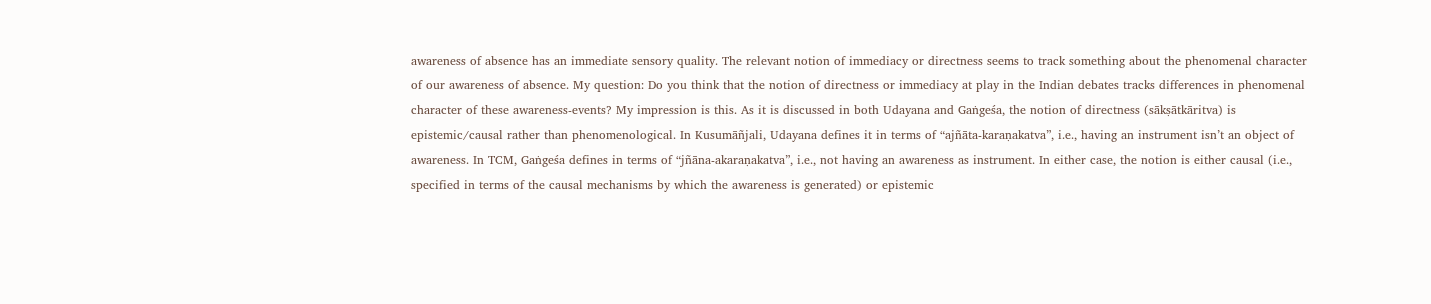awareness of absence has an immediate sensory quality. The relevant notion of immediacy or directness seems to track something about the phenomenal character of our awareness of absence. My question: Do you think that the notion of directness or immediacy at play in the Indian debates tracks differences in phenomenal character of these awareness-events? My impression is this. As it is discussed in both Udayana and Gaṅgeśa, the notion of directness (sākṣātkāritva) is epistemic/causal rather than phenomenological. In Kusumāñjali, Udayana defines it in terms of “ajñāta-karaṇakatva”, i.e., having an instrument isn’t an object of awareness. In TCM, Gaṅgeśa defines in terms of “jñāna-akaraṇakatva”, i.e., not having an awareness as instrument. In either case, the notion is either causal (i.e., specified in terms of the causal mechanisms by which the awareness is generated) or epistemic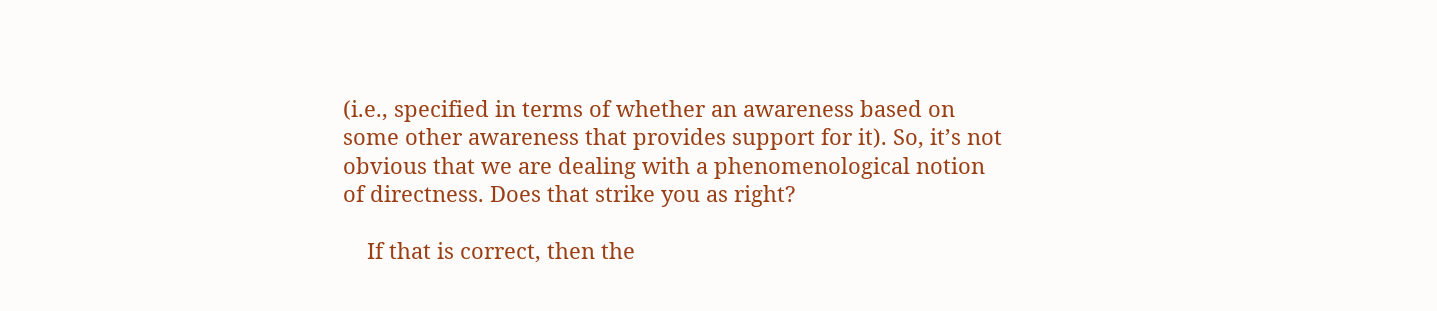(i.e., specified in terms of whether an awareness based on some other awareness that provides support for it). So, it’s not obvious that we are dealing with a phenomenological notion of directness. Does that strike you as right?

    If that is correct, then the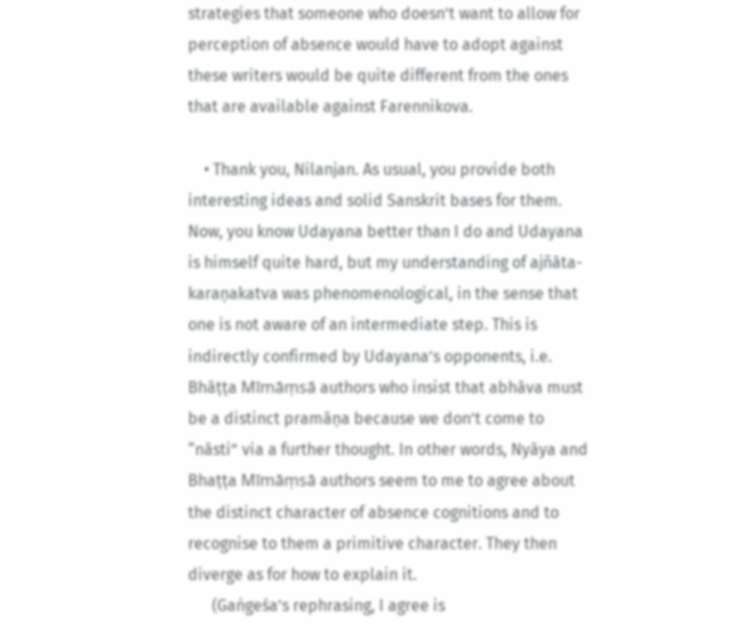strategies that someone who doesn’t want to allow for perception of absence would have to adopt against these writers would be quite different from the ones that are available against Farennikova.

    • Thank you, Nilanjan. As usual, you provide both interesting ideas and solid Sanskrit bases for them. Now, you know Udayana better than I do and Udayana is himself quite hard, but my understanding of ajñāta-karaṇakatva was phenomenological, in the sense that one is not aware of an intermediate step. This is indirectly confirmed by Udayana’s opponents, i.e. Bhāṭṭa Mīmāṃsā authors who insist that abhāva must be a distinct pramāṇa because we don’t come to “nāsti” via a further thought. In other words, Nyāya and Bhaṭṭa Mīmāṃsā authors seem to me to agree about the distinct character of absence cognitions and to recognise to them a primitive character. They then diverge as for how to explain it.
      (Gaṅgeśa’s rephrasing, I agree is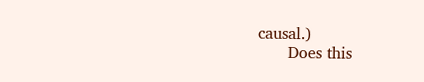causal.)
      Does this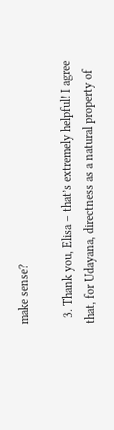make sense?

  3. Thank you, Elisa – that’s extremely helpful! I agree that, for Udayana, directness as a natural property of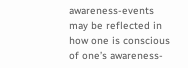awareness-events may be reflected in how one is conscious of one’s awareness-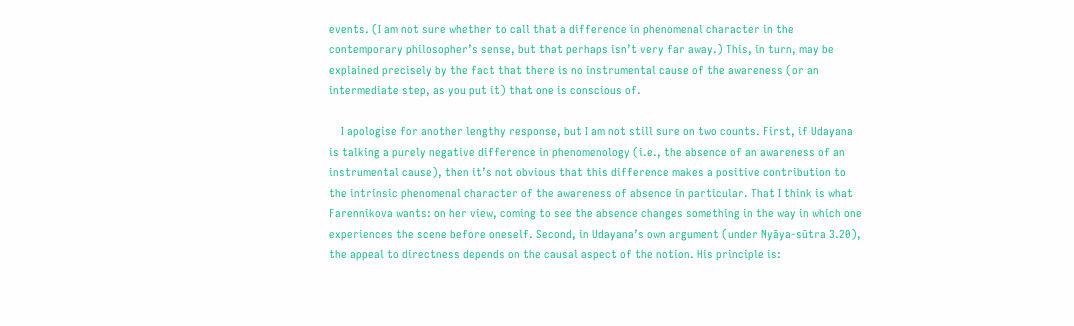events. (I am not sure whether to call that a difference in phenomenal character in the contemporary philosopher’s sense, but that perhaps isn’t very far away.) This, in turn, may be explained precisely by the fact that there is no instrumental cause of the awareness (or an intermediate step, as you put it) that one is conscious of.

    I apologise for another lengthy response, but I am not still sure on two counts. First, if Udayana is talking a purely negative difference in phenomenology (i.e., the absence of an awareness of an instrumental cause), then it’s not obvious that this difference makes a positive contribution to the intrinsic phenomenal character of the awareness of absence in particular. That I think is what Farennikova wants: on her view, coming to see the absence changes something in the way in which one experiences the scene before oneself. Second, in Udayana’s own argument (under Nyāya-sūtra 3.20), the appeal to directness depends on the causal aspect of the notion. His principle is: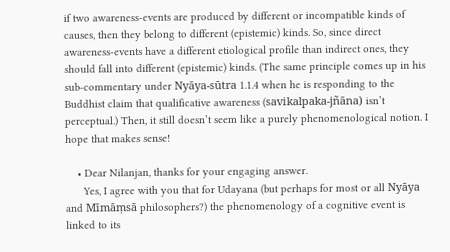if two awareness-events are produced by different or incompatible kinds of causes, then they belong to different (epistemic) kinds. So, since direct awareness-events have a different etiological profile than indirect ones, they should fall into different (epistemic) kinds. (The same principle comes up in his sub-commentary under Nyāya-sūtra 1.1.4 when he is responding to the Buddhist claim that qualificative awareness (savikalpaka-jñāna) isn’t perceptual.) Then, it still doesn’t seem like a purely phenomenological notion. I hope that makes sense!

    • Dear Nilanjan, thanks for your engaging answer.
      Yes, I agree with you that for Udayana (but perhaps for most or all Nyāya and Mīmāṃsā philosophers?) the phenomenology of a cognitive event is linked to its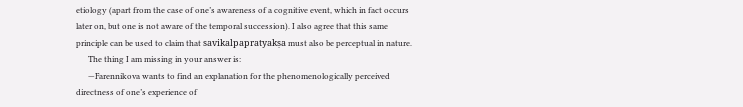etiology (apart from the case of one’s awareness of a cognitive event, which in fact occurs later on, but one is not aware of the temporal succession). I also agree that this same principle can be used to claim that savikalpapratyakṣa must also be perceptual in nature.
      The thing I am missing in your answer is:
      —Farennikova wants to find an explanation for the phenomenologically perceived directness of one’s experience of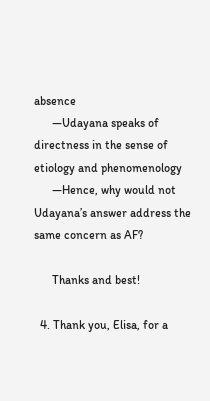absence
      —Udayana speaks of directness in the sense of etiology and phenomenology
      —Hence, why would not Udayana’s answer address the same concern as AF?

      Thanks and best!

  4. Thank you, Elisa, for a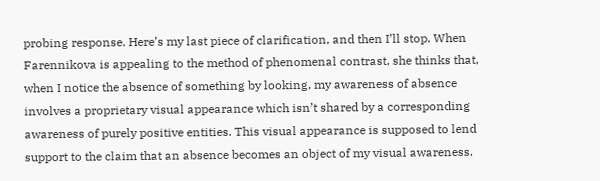probing response. Here’s my last piece of clarification, and then I’ll stop. When Farennikova is appealing to the method of phenomenal contrast, she thinks that, when I notice the absence of something by looking, my awareness of absence involves a proprietary visual appearance which isn’t shared by a corresponding awareness of purely positive entities. This visual appearance is supposed to lend support to the claim that an absence becomes an object of my visual awareness.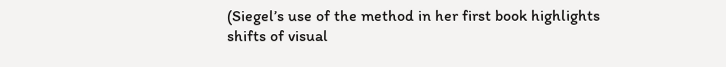(Siegel’s use of the method in her first book highlights shifts of visual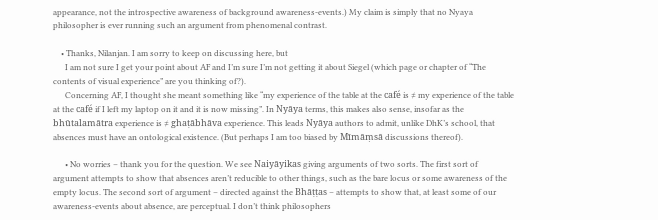appearance, not the introspective awareness of background awareness-events.) My claim is simply that no Nyaya philosopher is ever running such an argument from phenomenal contrast.

    • Thanks, Nilanjan. I am sorry to keep on discussing here, but
      I am not sure I get your point about AF and I’m sure I’m not getting it about Siegel (which page or chapter of “The contents of visual experience” are you thinking of?).
      Concerning AF, I thought she meant something like “my experience of the table at the café is ≠ my experience of the table at the café if I left my laptop on it and it is now missing”. In Nyāya terms, this makes also sense, insofar as the bhūtalamātra experience is ≠ ghaṭābhāva experience. This leads Nyāya authors to admit, unlike DhK’s school, that absences must have an ontological existence. (But perhaps I am too biased by Mīmāṃsā discussions thereof).

      • No worries – thank you for the question. We see Naiyāyikas giving arguments of two sorts. The first sort of argument attempts to show that absences aren’t reducible to other things, such as the bare locus or some awareness of the empty locus. The second sort of argument – directed against the Bhāṭṭas – attempts to show that, at least some of our awareness-events about absence, are perceptual. I don’t think philosophers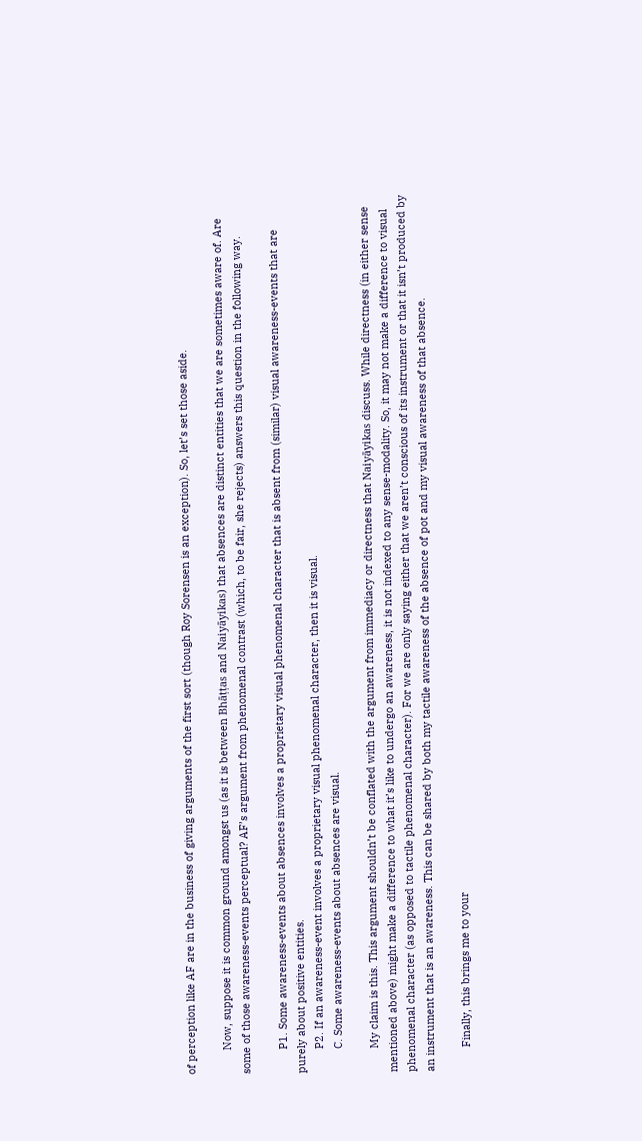of perception like AF are in the business of giving arguments of the first sort (though Roy Sorensen is an exception). So, let’s set those aside.

        Now, suppose it is common ground amongst us (as it is between Bhāṭṭas and Naiyāyikas) that absences are distinct entities that we are sometimes aware of. Are some of those awareness-events perceptual? AF’s argument from phenomenal contrast (which, to be fair, she rejects) answers this question in the following way.

        P1. Some awareness-events about absences involves a proprietary visual phenomenal character that is absent from (similar) visual awareness-events that are purely about positive entities.
        P2. If an awareness-event involves a proprietary visual phenomenal character, then it is visual.
        C. Some awareness-events about absences are visual.

        My claim is this. This argument shouldn’t be conflated with the argument from immediacy or directness that Naiyāyikas discuss. While directness (in either sense mentioned above) might make a difference to what it’s like to undergo an awareness, it is not indexed to any sense-modality. So, it may not make a difference to visual phenomenal character (as opposed to tactile phenomenal character). For we are only saying either that we aren’t conscious of its instrument or that it isn’t produced by an instrument that is an awareness. This can be shared by both my tactile awareness of the absence of pot and my visual awareness of that absence.

        Finally, this brings me to your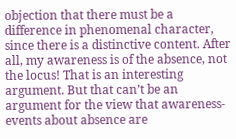objection that there must be a difference in phenomenal character, since there is a distinctive content. After all, my awareness is of the absence, not the locus! That is an interesting argument. But that can’t be an argument for the view that awareness-events about absence are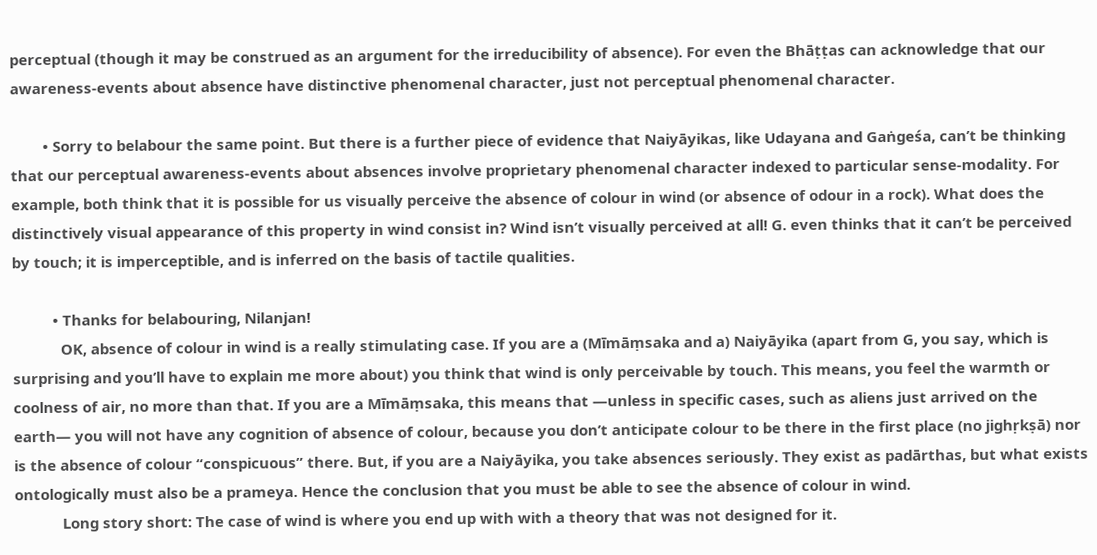perceptual (though it may be construed as an argument for the irreducibility of absence). For even the Bhāṭṭas can acknowledge that our awareness-events about absence have distinctive phenomenal character, just not perceptual phenomenal character.

        • Sorry to belabour the same point. But there is a further piece of evidence that Naiyāyikas, like Udayana and Gaṅgeśa, can’t be thinking that our perceptual awareness-events about absences involve proprietary phenomenal character indexed to particular sense-modality. For example, both think that it is possible for us visually perceive the absence of colour in wind (or absence of odour in a rock). What does the distinctively visual appearance of this property in wind consist in? Wind isn’t visually perceived at all! G. even thinks that it can’t be perceived by touch; it is imperceptible, and is inferred on the basis of tactile qualities.

          • Thanks for belabouring, Nilanjan!
            OK, absence of colour in wind is a really stimulating case. If you are a (Mīmāṃsaka and a) Naiyāyika (apart from G, you say, which is surprising and you’ll have to explain me more about) you think that wind is only perceivable by touch. This means, you feel the warmth or coolness of air, no more than that. If you are a Mīmāṃsaka, this means that —unless in specific cases, such as aliens just arrived on the earth— you will not have any cognition of absence of colour, because you don’t anticipate colour to be there in the first place (no jighṛkṣā) nor is the absence of colour “conspicuous” there. But, if you are a Naiyāyika, you take absences seriously. They exist as padārthas, but what exists ontologically must also be a prameya. Hence the conclusion that you must be able to see the absence of colour in wind.
            Long story short: The case of wind is where you end up with with a theory that was not designed for it.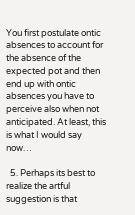You first postulate ontic absences to account for the absence of the expected pot and then end up with ontic absences you have to perceive also when not anticipated. At least, this is what I would say now…

  5. Perhaps its best to realize the artful suggestion is that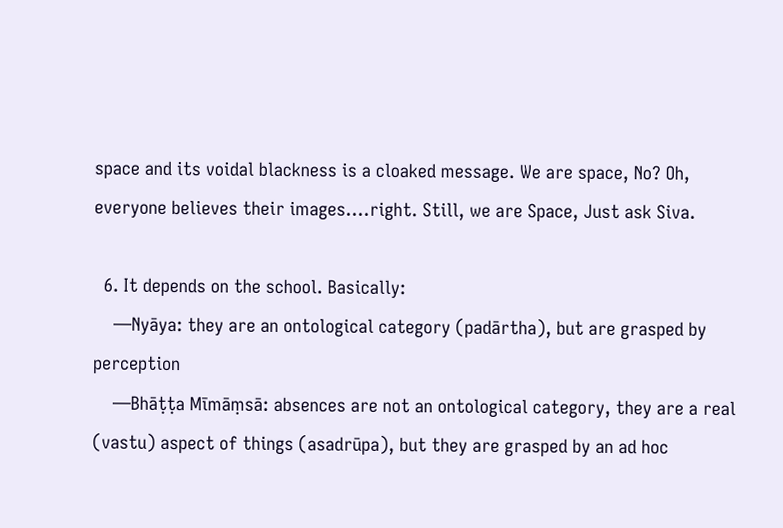space and its voidal blackness is a cloaked message. We are space, No? Oh, everyone believes their images….right. Still, we are Space, Just ask Siva.

  6. It depends on the school. Basically:
    —Nyāya: they are an ontological category (padārtha), but are grasped by perception
    —Bhāṭṭa Mīmāṃsā: absences are not an ontological category, they are a real (vastu) aspect of things (asadrūpa), but they are grasped by an ad hoc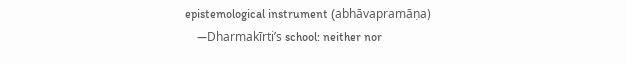epistemological instrument (abhāvapramāṇa)
    —Dharmakīrti’s school: neither nor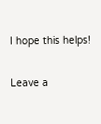I hope this helps!

Leave a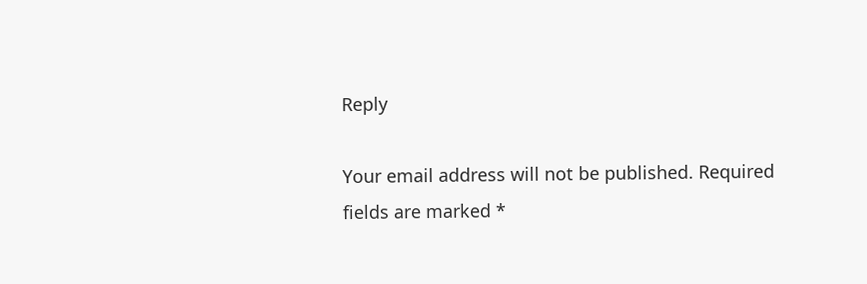Reply

Your email address will not be published. Required fields are marked *